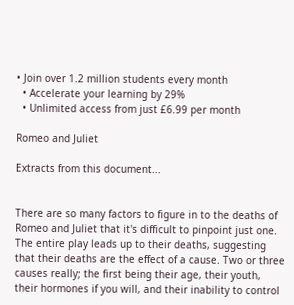• Join over 1.2 million students every month
  • Accelerate your learning by 29%
  • Unlimited access from just £6.99 per month

Romeo and Juliet

Extracts from this document...


There are so many factors to figure in to the deaths of Romeo and Juliet that it's difficult to pinpoint just one. The entire play leads up to their deaths, suggesting that their deaths are the effect of a cause. Two or three causes really; the first being their age, their youth, their hormones if you will, and their inability to control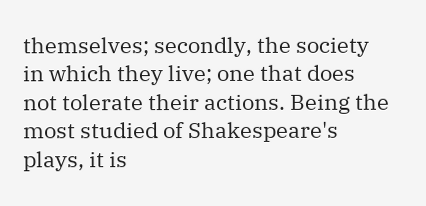themselves; secondly, the society in which they live; one that does not tolerate their actions. Being the most studied of Shakespeare's plays, it is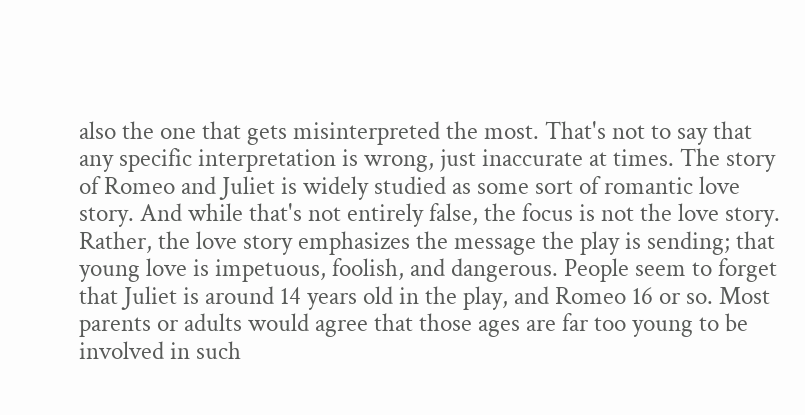also the one that gets misinterpreted the most. That's not to say that any specific interpretation is wrong, just inaccurate at times. The story of Romeo and Juliet is widely studied as some sort of romantic love story. And while that's not entirely false, the focus is not the love story. Rather, the love story emphasizes the message the play is sending; that young love is impetuous, foolish, and dangerous. People seem to forget that Juliet is around 14 years old in the play, and Romeo 16 or so. Most parents or adults would agree that those ages are far too young to be involved in such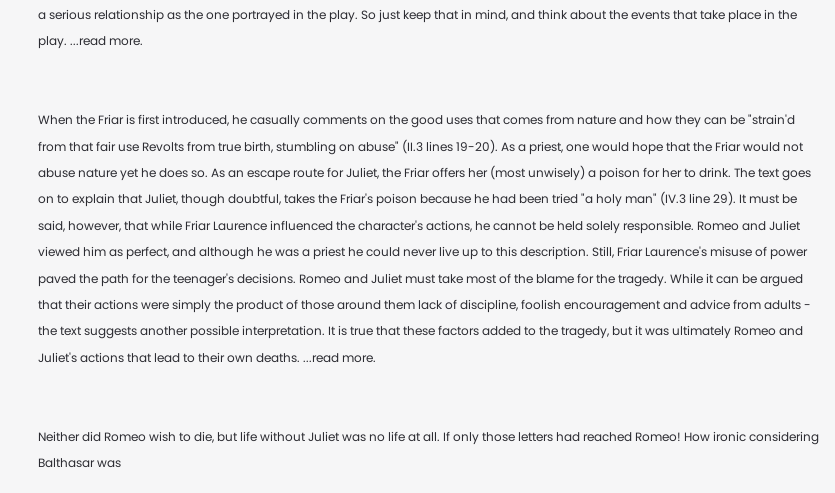a serious relationship as the one portrayed in the play. So just keep that in mind, and think about the events that take place in the play. ...read more.


When the Friar is first introduced, he casually comments on the good uses that comes from nature and how they can be "strain'd from that fair use Revolts from true birth, stumbling on abuse" (II.3 lines 19-20). As a priest, one would hope that the Friar would not abuse nature yet he does so. As an escape route for Juliet, the Friar offers her (most unwisely) a poison for her to drink. The text goes on to explain that Juliet, though doubtful, takes the Friar's poison because he had been tried "a holy man" (IV.3 line 29). It must be said, however, that while Friar Laurence influenced the character's actions, he cannot be held solely responsible. Romeo and Juliet viewed him as perfect, and although he was a priest he could never live up to this description. Still, Friar Laurence's misuse of power paved the path for the teenager's decisions. Romeo and Juliet must take most of the blame for the tragedy. While it can be argued that their actions were simply the product of those around them lack of discipline, foolish encouragement and advice from adults - the text suggests another possible interpretation. It is true that these factors added to the tragedy, but it was ultimately Romeo and Juliet's actions that lead to their own deaths. ...read more.


Neither did Romeo wish to die, but life without Juliet was no life at all. If only those letters had reached Romeo! How ironic considering Balthasar was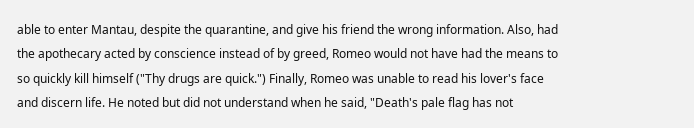able to enter Mantau, despite the quarantine, and give his friend the wrong information. Also, had the apothecary acted by conscience instead of by greed, Romeo would not have had the means to so quickly kill himself ("Thy drugs are quick.") Finally, Romeo was unable to read his lover's face and discern life. He noted but did not understand when he said, "Death's pale flag has not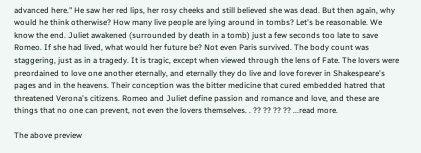advanced here." He saw her red lips, her rosy cheeks and still believed she was dead. But then again, why would he think otherwise? How many live people are lying around in tombs? Let's be reasonable. We know the end. Juliet awakened (surrounded by death in a tomb) just a few seconds too late to save Romeo. If she had lived, what would her future be? Not even Paris survived. The body count was staggering, just as in a tragedy. It is tragic, except when viewed through the lens of Fate. The lovers were preordained to love one another eternally, and eternally they do live and love forever in Shakespeare's pages and in the heavens. Their conception was the bitter medicine that cured embedded hatred that threatened Verona's citizens. Romeo and Juliet define passion and romance and love, and these are things that no one can prevent, not even the lovers themselves. . ?? ?? ?? ?? ...read more.

The above preview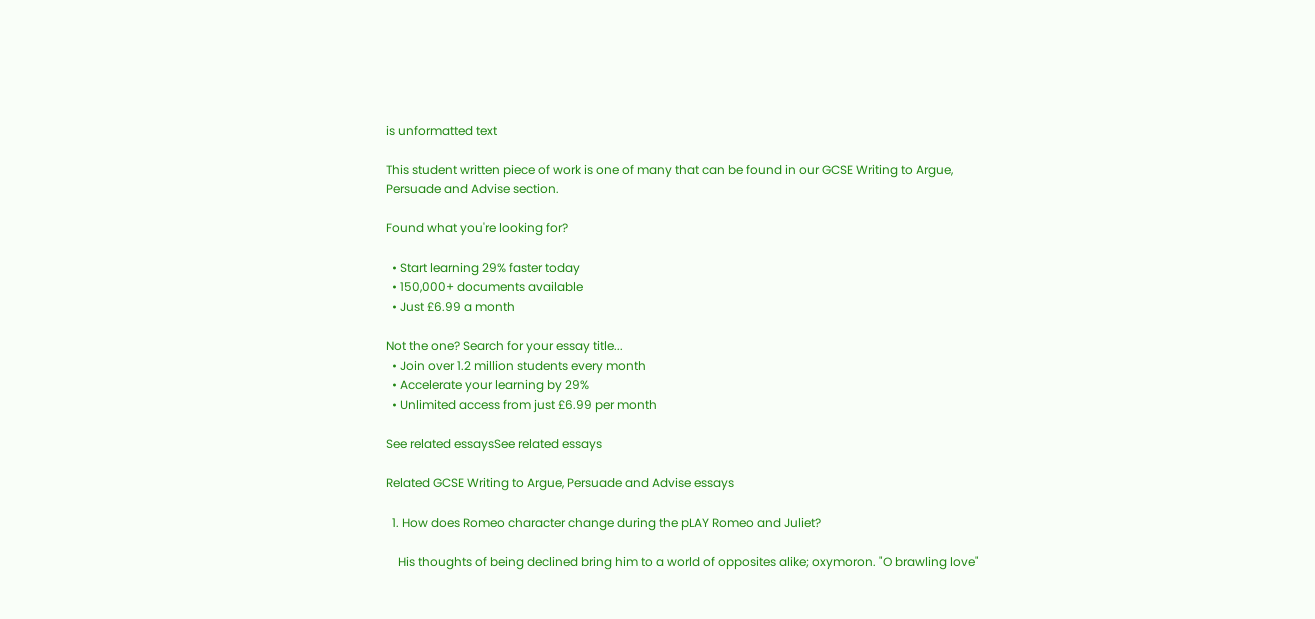is unformatted text

This student written piece of work is one of many that can be found in our GCSE Writing to Argue, Persuade and Advise section.

Found what you're looking for?

  • Start learning 29% faster today
  • 150,000+ documents available
  • Just £6.99 a month

Not the one? Search for your essay title...
  • Join over 1.2 million students every month
  • Accelerate your learning by 29%
  • Unlimited access from just £6.99 per month

See related essaysSee related essays

Related GCSE Writing to Argue, Persuade and Advise essays

  1. How does Romeo character change during the pLAY Romeo and Juliet?

    His thoughts of being declined bring him to a world of opposites alike; oxymoron. "O brawling love"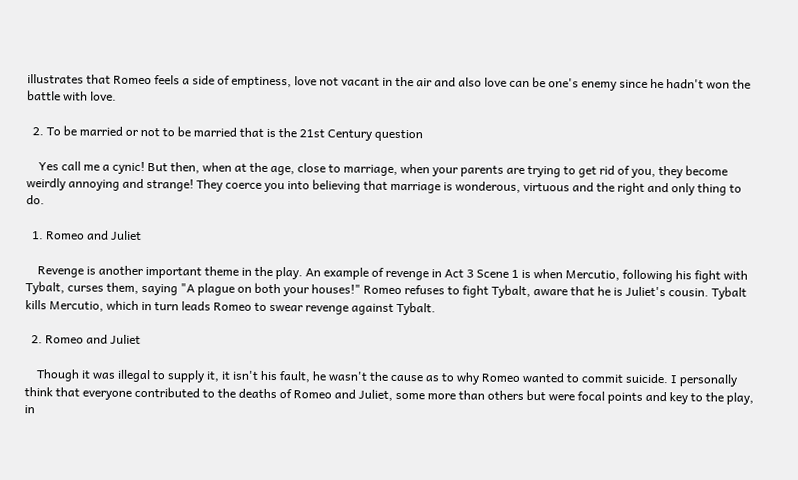illustrates that Romeo feels a side of emptiness, love not vacant in the air and also love can be one's enemy since he hadn't won the battle with love.

  2. To be married or not to be married that is the 21st Century question

    Yes call me a cynic! But then, when at the age, close to marriage, when your parents are trying to get rid of you, they become weirdly annoying and strange! They coerce you into believing that marriage is wonderous, virtuous and the right and only thing to do.

  1. Romeo and Juliet

    Revenge is another important theme in the play. An example of revenge in Act 3 Scene 1 is when Mercutio, following his fight with Tybalt, curses them, saying "A plague on both your houses!" Romeo refuses to fight Tybalt, aware that he is Juliet's cousin. Tybalt kills Mercutio, which in turn leads Romeo to swear revenge against Tybalt.

  2. Romeo and Juliet

    Though it was illegal to supply it, it isn't his fault, he wasn't the cause as to why Romeo wanted to commit suicide. I personally think that everyone contributed to the deaths of Romeo and Juliet, some more than others but were focal points and key to the play, in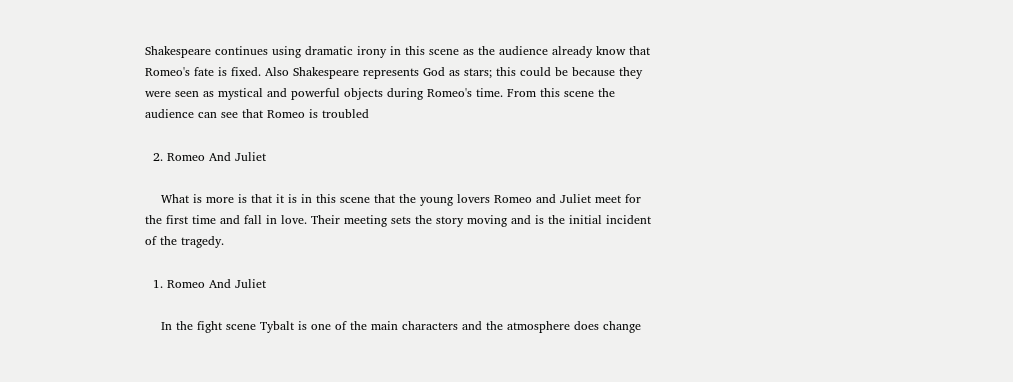Shakespeare continues using dramatic irony in this scene as the audience already know that Romeo's fate is fixed. Also Shakespeare represents God as stars; this could be because they were seen as mystical and powerful objects during Romeo's time. From this scene the audience can see that Romeo is troubled

  2. Romeo And Juliet

    What is more is that it is in this scene that the young lovers Romeo and Juliet meet for the first time and fall in love. Their meeting sets the story moving and is the initial incident of the tragedy.

  1. Romeo And Juliet

    In the fight scene Tybalt is one of the main characters and the atmosphere does change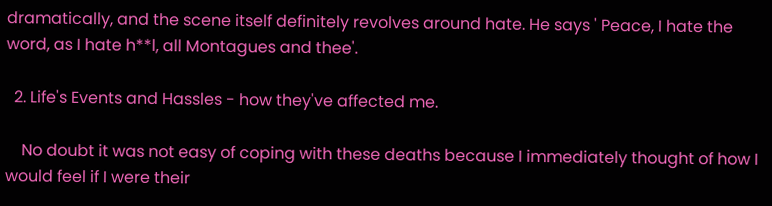dramatically, and the scene itself definitely revolves around hate. He says ' Peace, I hate the word, as I hate h**l, all Montagues and thee'.

  2. Life's Events and Hassles - how they've affected me.

    No doubt it was not easy of coping with these deaths because I immediately thought of how I would feel if I were their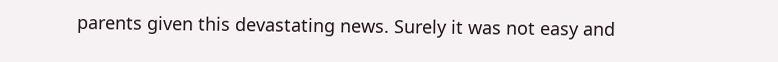parents given this devastating news. Surely it was not easy and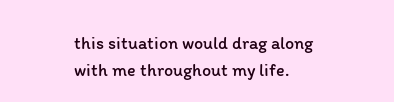this situation would drag along with me throughout my life.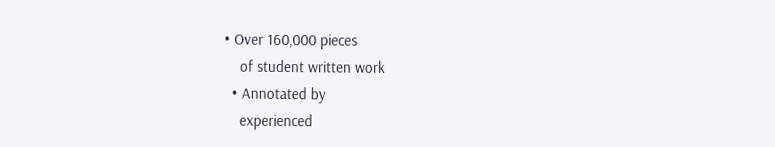• Over 160,000 pieces
    of student written work
  • Annotated by
    experienced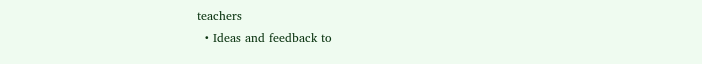teachers
  • Ideas and feedback to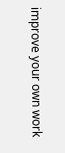improve your own work